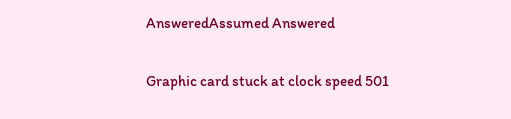AnsweredAssumed Answered

Graphic card stuck at clock speed 501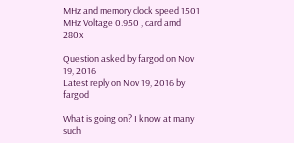MHz and memory clock speed 1501 MHz Voltage 0.950 , card amd 280x

Question asked by fargod on Nov 19, 2016
Latest reply on Nov 19, 2016 by fargod

What is going on? I know at many such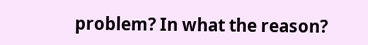problem? In what the reason?